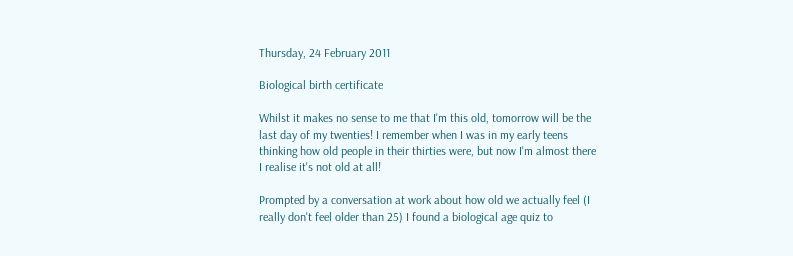Thursday, 24 February 2011

Biological birth certificate

Whilst it makes no sense to me that I'm this old, tomorrow will be the last day of my twenties! I remember when I was in my early teens thinking how old people in their thirties were, but now I'm almost there I realise it's not old at all!

Prompted by a conversation at work about how old we actually feel (I really don't feel older than 25) I found a biological age quiz to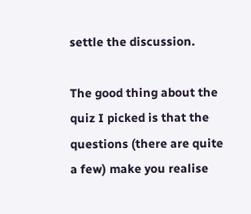settle the discussion.

The good thing about the quiz I picked is that the questions (there are quite a few) make you realise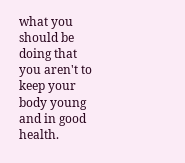what you should be doing that you aren't to keep your body young and in good health.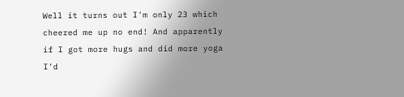Well it turns out I'm only 23 which cheered me up no end! And apparently if I got more hugs and did more yoga I'd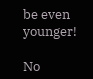be even younger!

No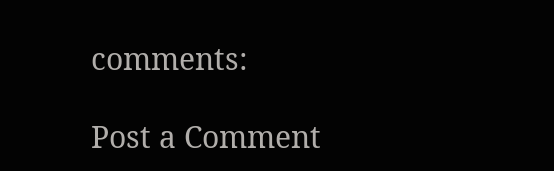comments:

Post a Comment